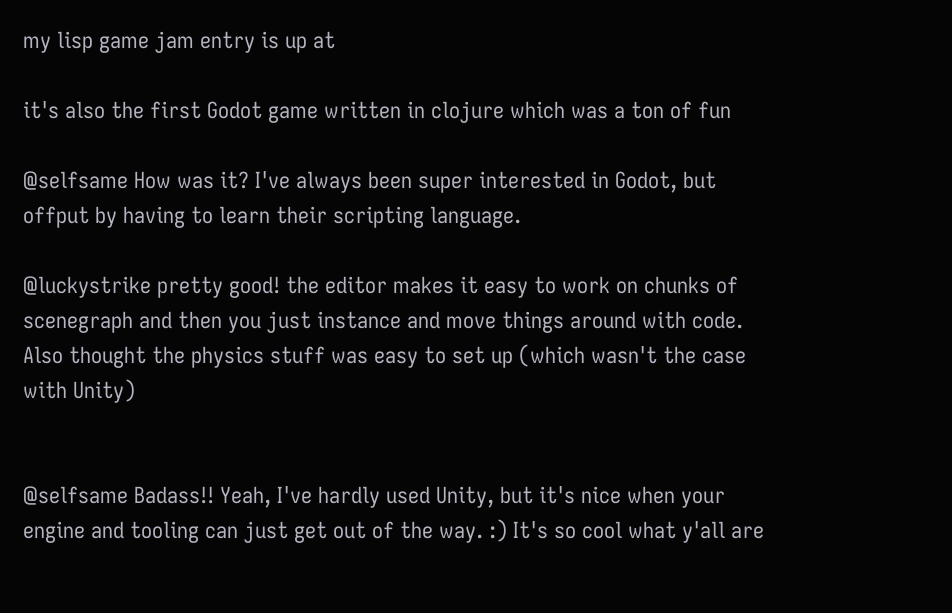my lisp game jam entry is up at

it's also the first Godot game written in clojure which was a ton of fun

@selfsame How was it? I've always been super interested in Godot, but offput by having to learn their scripting language.

@luckystrike pretty good! the editor makes it easy to work on chunks of scenegraph and then you just instance and move things around with code. Also thought the physics stuff was easy to set up (which wasn't the case with Unity)


@selfsame Badass!! Yeah, I've hardly used Unity, but it's nice when your engine and tooling can just get out of the way. :) It's so cool what y'all are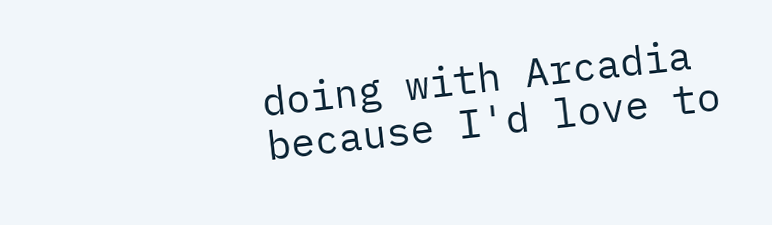doing with Arcadia because I'd love to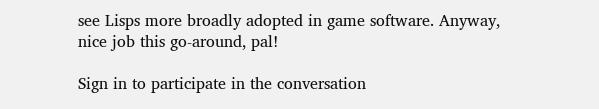see Lisps more broadly adopted in game software. Anyway, nice job this go-around, pal!

Sign in to participate in the conversation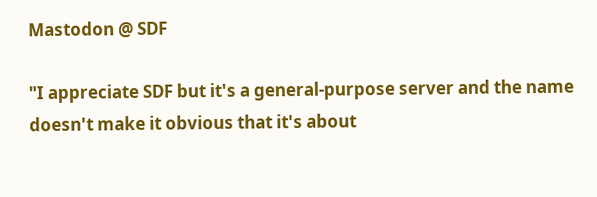Mastodon @ SDF

"I appreciate SDF but it's a general-purpose server and the name doesn't make it obvious that it's about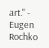art." - Eugen Rochko